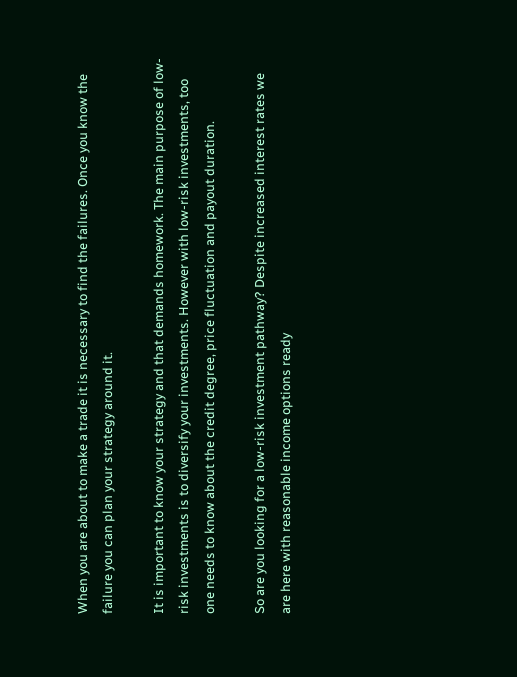When you are about to make a trade it is necessary to find the failures. Once you know the failure you can plan your strategy around it.

It is important to know your strategy and that demands homework. The main purpose of low-risk investments is to diversify your investments. However with low-risk investments, too one needs to know about the credit degree, price fluctuation and payout duration.

So are you looking for a low-risk investment pathway? Despite increased interest rates we are here with reasonable income options ready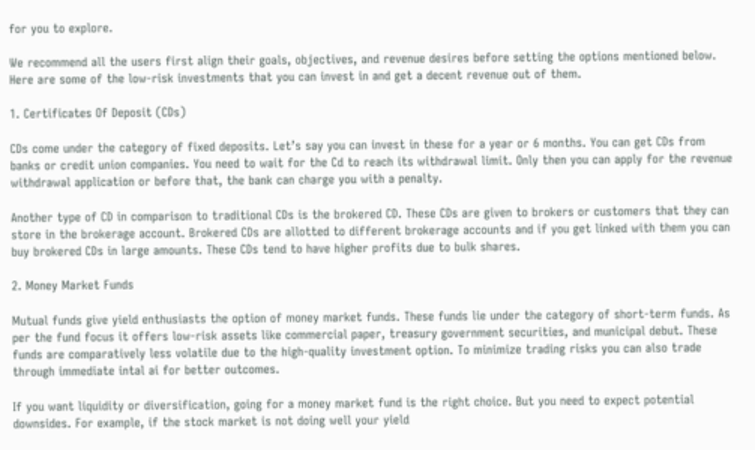for you to explore.

We recommend all the users first align their goals, objectives, and revenue desires before setting the options mentioned below. Here are some of the low-risk investments that you can invest in and get a decent revenue out of them.

1. Certificates Of Deposit (CDs)

CDs come under the category of fixed deposits. Let’s say you can invest in these for a year or 6 months. You can get CDs from banks or credit union companies. You need to wait for the Cd to reach its withdrawal limit. Only then you can apply for the revenue withdrawal application or before that, the bank can charge you with a penalty.

Another type of CD in comparison to traditional CDs is the brokered CD. These CDs are given to brokers or customers that they can store in the brokerage account. Brokered CDs are allotted to different brokerage accounts and if you get linked with them you can buy brokered CDs in large amounts. These CDs tend to have higher profits due to bulk shares.

2. Money Market Funds

Mutual funds give yield enthusiasts the option of money market funds. These funds lie under the category of short-term funds. As per the fund focus it offers low-risk assets like commercial paper, treasury government securities, and municipal debut. These funds are comparatively less volatile due to the high-quality investment option. To minimize trading risks you can also trade through immediate intal ai for better outcomes.

If you want liquidity or diversification, going for a money market fund is the right choice. But you need to expect potential downsides. For example, if the stock market is not doing well your yield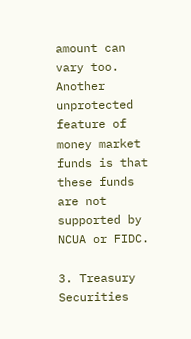amount can vary too. Another unprotected feature of money market funds is that these funds are not supported by NCUA or FIDC.

3. Treasury Securities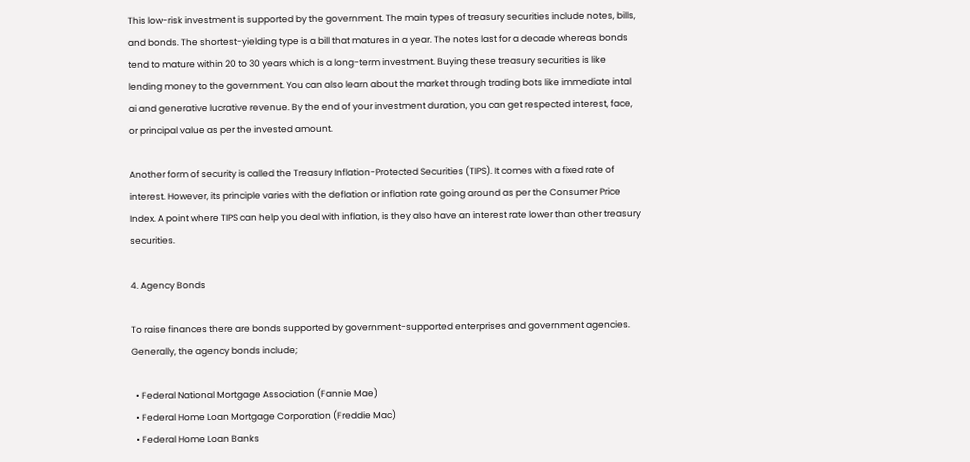This low-risk investment is supported by the government. The main types of treasury securities include notes, bills, and bonds. The shortest-yielding type is a bill that matures in a year. The notes last for a decade whereas bonds tend to mature within 20 to 30 years which is a long-term investment. Buying these treasury securities is like lending money to the government. You can also learn about the market through trading bots like immediate intal ai and generative lucrative revenue. By the end of your investment duration, you can get respected interest, face, or principal value as per the invested amount.

Another form of security is called the Treasury Inflation-Protected Securities (TIPS). It comes with a fixed rate of interest. However, its principle varies with the deflation or inflation rate going around as per the Consumer Price Index. A point where TIPS can help you deal with inflation, is they also have an interest rate lower than other treasury securities.

4. Agency Bonds

To raise finances there are bonds supported by government-supported enterprises and government agencies. Generally, the agency bonds include;

  • Federal National Mortgage Association (Fannie Mae)
  • Federal Home Loan Mortgage Corporation (Freddie Mac)
  • Federal Home Loan Banks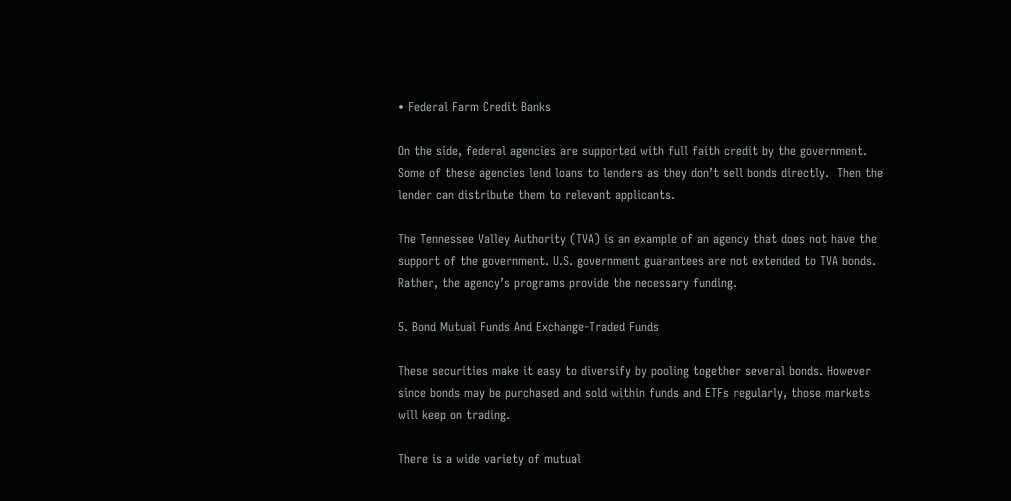• Federal Farm Credit Banks

On the side, federal agencies are supported with full faith credit by the government. Some of these agencies lend loans to lenders as they don’t sell bonds directly.  Then the lender can distribute them to relevant applicants.

The Tennessee Valley Authority (TVA) is an example of an agency that does not have the support of the government. U.S. government guarantees are not extended to TVA bonds. Rather, the agency’s programs provide the necessary funding.

5. Bond Mutual Funds And Exchange-Traded Funds

These securities make it easy to diversify by pooling together several bonds. However since bonds may be purchased and sold within funds and ETFs regularly, those markets will keep on trading.

There is a wide variety of mutual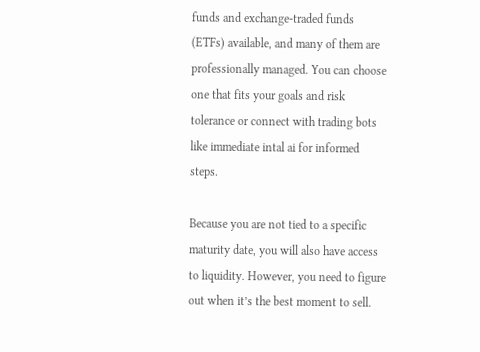funds and exchange-traded funds (ETFs) available, and many of them are professionally managed. You can choose one that fits your goals and risk tolerance or connect with trading bots like immediate intal ai for informed steps.

Because you are not tied to a specific maturity date, you will also have access to liquidity. However, you need to figure out when it’s the best moment to sell.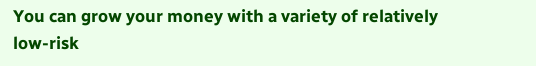You can grow your money with a variety of relatively low-risk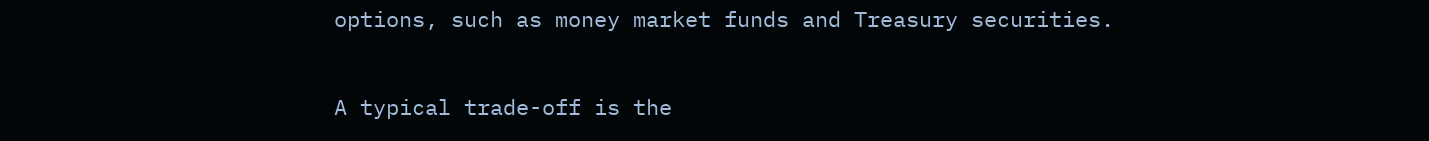options, such as money market funds and Treasury securities.

A typical trade-off is the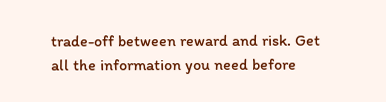trade-off between reward and risk. Get all the information you need before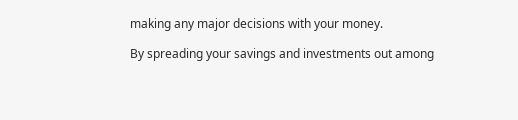making any major decisions with your money.

By spreading your savings and investments out among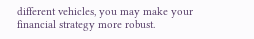different vehicles, you may make your financial strategy more robust.